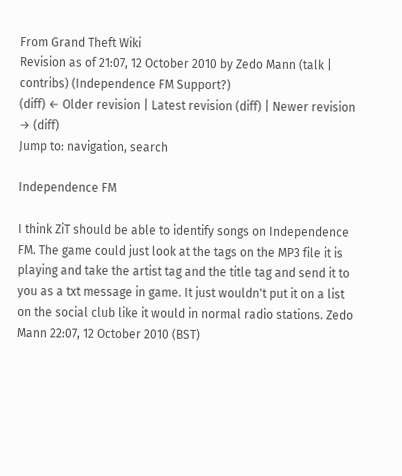From Grand Theft Wiki
Revision as of 21:07, 12 October 2010 by Zedo Mann (talk | contribs) (Independence FM Support?)
(diff) ← Older revision | Latest revision (diff) | Newer revision → (diff)
Jump to: navigation, search

Independence FM

I think ZiT should be able to identify songs on Independence FM. The game could just look at the tags on the MP3 file it is playing and take the artist tag and the title tag and send it to you as a txt message in game. It just wouldn't put it on a list on the social club like it would in normal radio stations. Zedo Mann 22:07, 12 October 2010 (BST)